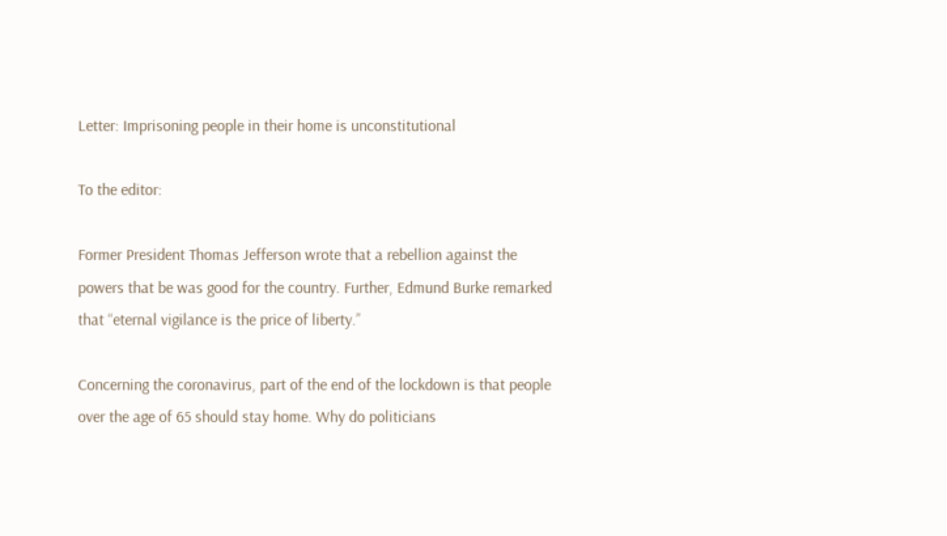Letter: Imprisoning people in their home is unconstitutional

To the editor:

Former President Thomas Jefferson wrote that a rebellion against the powers that be was good for the country. Further, Edmund Burke remarked that “eternal vigilance is the price of liberty.”

Concerning the coronavirus, part of the end of the lockdown is that people over the age of 65 should stay home. Why do politicians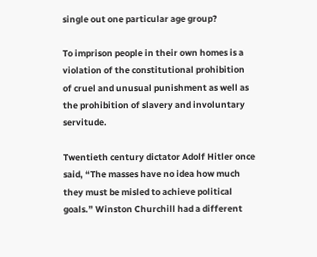single out one particular age group?

To imprison people in their own homes is a violation of the constitutional prohibition of cruel and unusual punishment as well as the prohibition of slavery and involuntary servitude.

Twentieth century dictator Adolf Hitler once said, “The masses have no idea how much they must be misled to achieve political goals.” Winston Churchill had a different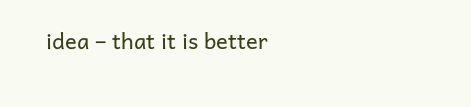idea – that it is better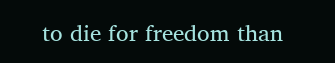to die for freedom than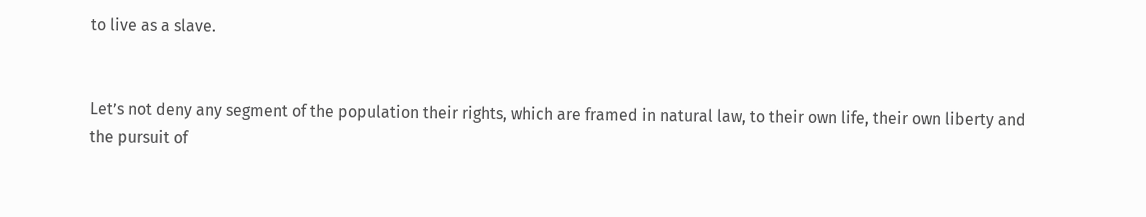to live as a slave.


Let’s not deny any segment of the population their rights, which are framed in natural law, to their own life, their own liberty and the pursuit of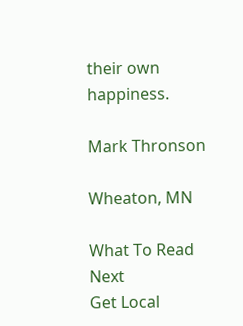their own happiness.

Mark Thronson

Wheaton, MN

What To Read Next
Get Local